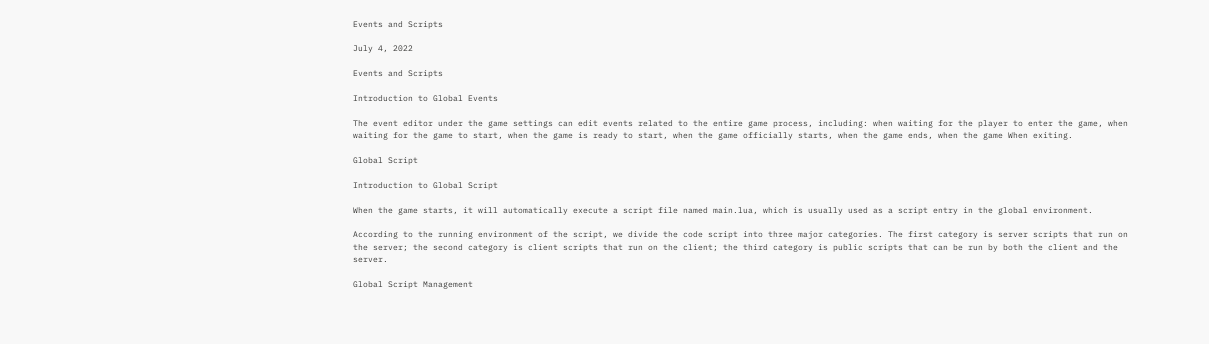Events and Scripts

July 4, 2022

Events and Scripts

Introduction to Global Events

The event editor under the game settings can edit events related to the entire game process, including: when waiting for the player to enter the game, when waiting for the game to start, when the game is ready to start, when the game officially starts, when the game ends, when the game When exiting.

Global Script

Introduction to Global Script

When the game starts, it will automatically execute a script file named main.lua, which is usually used as a script entry in the global environment.

According to the running environment of the script, we divide the code script into three major categories. The first category is server scripts that run on the server; the second category is client scripts that run on the client; the third category is public scripts that can be run by both the client and the server.

Global Script Management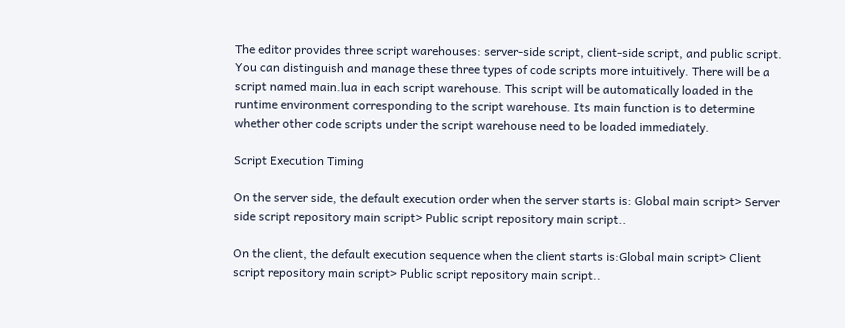The editor provides three script warehouses: server-side script, client-side script, and public script. You can distinguish and manage these three types of code scripts more intuitively. There will be a script named main.lua in each script warehouse. This script will be automatically loaded in the runtime environment corresponding to the script warehouse. Its main function is to determine whether other code scripts under the script warehouse need to be loaded immediately.

Script Execution Timing

On the server side, the default execution order when the server starts is: Global main script> Server side script repository main script> Public script repository main script..

On the client, the default execution sequence when the client starts is:Global main script> Client script repository main script> Public script repository main script..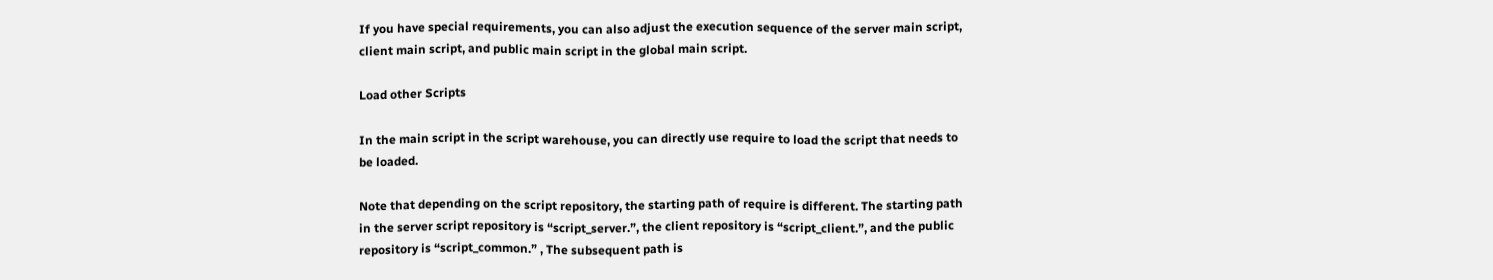If you have special requirements, you can also adjust the execution sequence of the server main script, client main script, and public main script in the global main script.

Load other Scripts

In the main script in the script warehouse, you can directly use require to load the script that needs to be loaded.

Note that depending on the script repository, the starting path of require is different. The starting path in the server script repository is “script_server.”, the client repository is “script_client.”, and the public repository is “script_common.” , The subsequent path is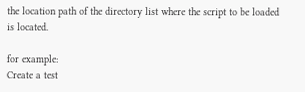the location path of the directory list where the script to be loaded is located.

for example:
Create a test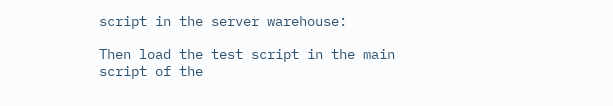script in the server warehouse:

Then load the test script in the main script of the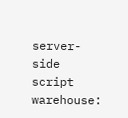server-side script warehouse: